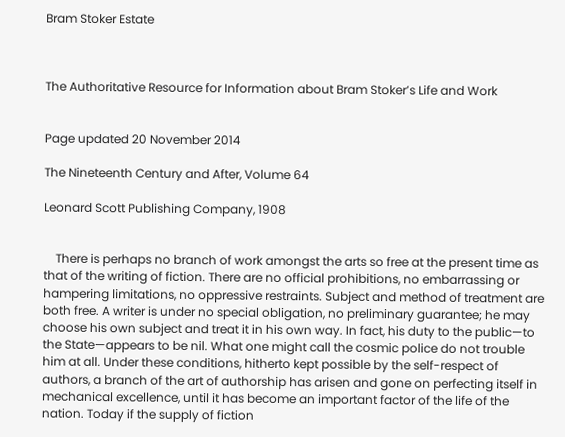Bram Stoker Estate



The Authoritative Resource for Information about Bram Stoker’s Life and Work


Page updated 20 November 2014

The Nineteenth Century and After, Volume 64

Leonard Scott Publishing Company, 1908


    There is perhaps no branch of work amongst the arts so free at the present time as that of the writing of fiction. There are no official prohibitions, no embarrassing or hampering limitations, no oppressive restraints. Subject and method of treatment are both free. A writer is under no special obligation, no preliminary guarantee; he may choose his own subject and treat it in his own way. In fact, his duty to the public—to the State—appears to be nil. What one might call the cosmic police do not trouble him at all. Under these conditions, hitherto kept possible by the self-respect of authors, a branch of the art of authorship has arisen and gone on perfecting itself in mechanical excellence, until it has become an important factor of the life of the nation. Today if the supply of fiction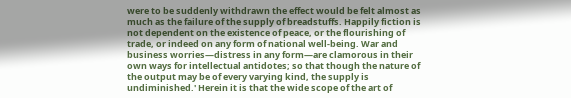were to be suddenly withdrawn the effect would be felt almost as much as the failure of the supply of breadstuffs. Happily fiction is not dependent on the existence of peace, or the flourishing of trade, or indeed on any form of national well-being. War and business worries—distress in any form—are clamorous in their own ways for intellectual antidotes; so that though the nature of the output may be of every varying kind, the supply is undiminished.' Herein it is that the wide scope of the art of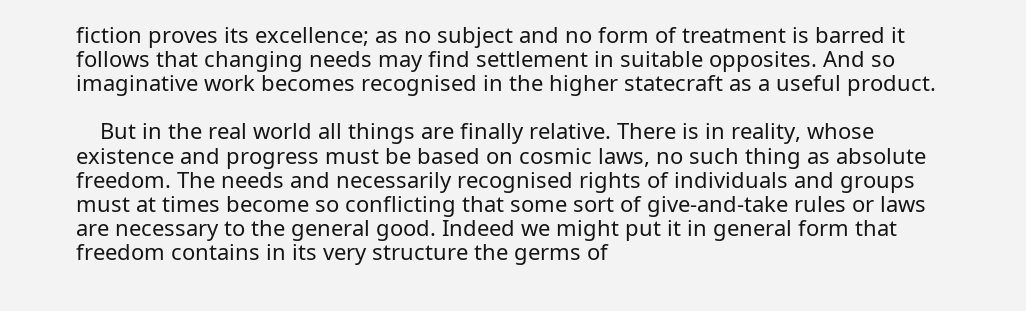fiction proves its excellence; as no subject and no form of treatment is barred it follows that changing needs may find settlement in suitable opposites. And so imaginative work becomes recognised in the higher statecraft as a useful product.

    But in the real world all things are finally relative. There is in reality, whose existence and progress must be based on cosmic laws, no such thing as absolute freedom. The needs and necessarily recognised rights of individuals and groups must at times become so conflicting that some sort of give-and-take rules or laws are necessary to the general good. Indeed we might put it in general form that freedom contains in its very structure the germs of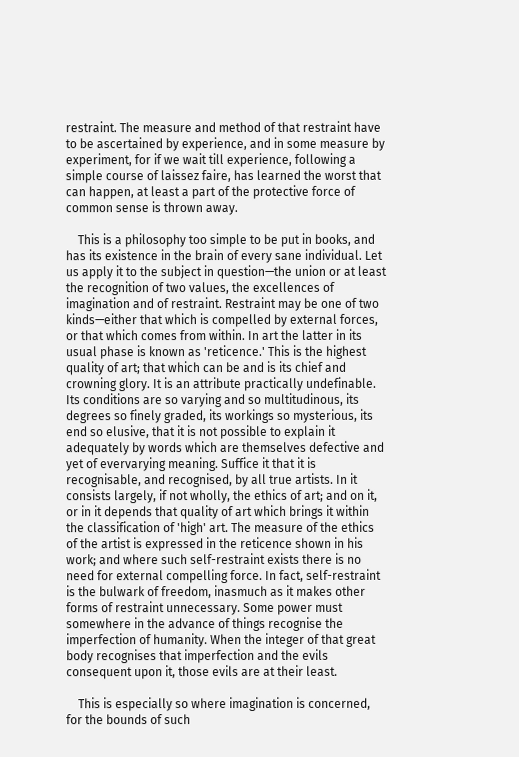restraint. The measure and method of that restraint have to be ascertained by experience, and in some measure by experiment, for if we wait till experience, following a simple course of laissez faire, has learned the worst that can happen, at least a part of the protective force of common sense is thrown away.

    This is a philosophy too simple to be put in books, and has its existence in the brain of every sane individual. Let us apply it to the subject in question—the union or at least the recognition of two values, the excellences of imagination and of restraint. Restraint may be one of two kinds—either that which is compelled by external forces, or that which comes from within. In art the latter in its usual phase is known as 'reticence.' This is the highest quality of art; that which can be and is its chief and crowning glory. It is an attribute practically undefinable. Its conditions are so varying and so multitudinous, its degrees so finely graded, its workings so mysterious, its end so elusive, that it is not possible to explain it adequately by words which are themselves defective and yet of evervarying meaning. Suffice it that it is recognisable, and recognised, by all true artists. In it consists largely, if not wholly, the ethics of art; and on it, or in it depends that quality of art which brings it within the classification of 'high' art. The measure of the ethics of the artist is expressed in the reticence shown in his work; and where such self-restraint exists there is no need for external compelling force. In fact, self-restraint is the bulwark of freedom, inasmuch as it makes other forms of restraint unnecessary. Some power must somewhere in the advance of things recognise the imperfection of humanity. When the integer of that great body recognises that imperfection and the evils consequent upon it, those evils are at their least.

    This is especially so where imagination is concerned, for the bounds of such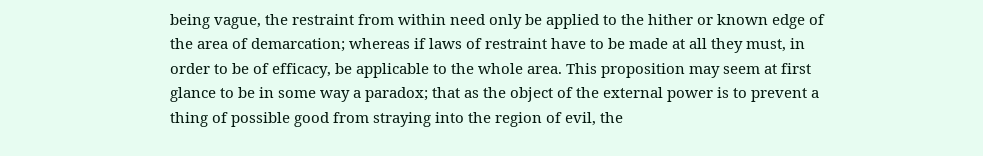being vague, the restraint from within need only be applied to the hither or known edge of the area of demarcation; whereas if laws of restraint have to be made at all they must, in order to be of efficacy, be applicable to the whole area. This proposition may seem at first glance to be in some way a paradox; that as the object of the external power is to prevent a thing of possible good from straying into the region of evil, the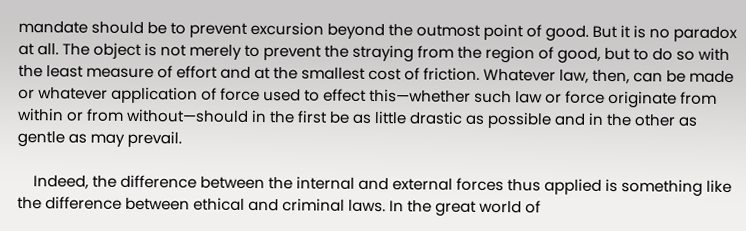mandate should be to prevent excursion beyond the outmost point of good. But it is no paradox at all. The object is not merely to prevent the straying from the region of good, but to do so with the least measure of effort and at the smallest cost of friction. Whatever law, then, can be made or whatever application of force used to effect this—whether such law or force originate from within or from without—should in the first be as little drastic as possible and in the other as gentle as may prevail.

    Indeed, the difference between the internal and external forces thus applied is something like the difference between ethical and criminal laws. In the great world of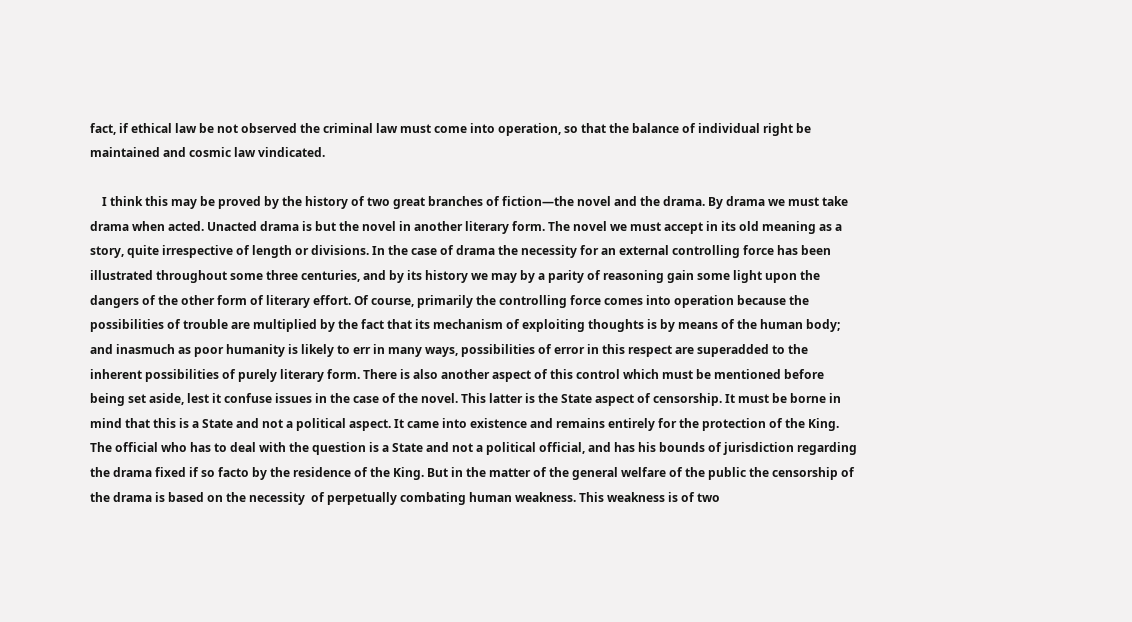fact, if ethical law be not observed the criminal law must come into operation, so that the balance of individual right be maintained and cosmic law vindicated.

    I think this may be proved by the history of two great branches of fiction—the novel and the drama. By drama we must take drama when acted. Unacted drama is but the novel in another literary form. The novel we must accept in its old meaning as a story, quite irrespective of length or divisions. In the case of drama the necessity for an external controlling force has been illustrated throughout some three centuries, and by its history we may by a parity of reasoning gain some light upon the dangers of the other form of literary effort. Of course, primarily the controlling force comes into operation because the possibilities of trouble are multiplied by the fact that its mechanism of exploiting thoughts is by means of the human body; and inasmuch as poor humanity is likely to err in many ways, possibilities of error in this respect are superadded to the inherent possibilities of purely literary form. There is also another aspect of this control which must be mentioned before being set aside, lest it confuse issues in the case of the novel. This latter is the State aspect of censorship. It must be borne in mind that this is a State and not a political aspect. It came into existence and remains entirely for the protection of the King. The official who has to deal with the question is a State and not a political official, and has his bounds of jurisdiction regarding the drama fixed if so facto by the residence of the King. But in the matter of the general welfare of the public the censorship of the drama is based on the necessity  of perpetually combating human weakness. This weakness is of two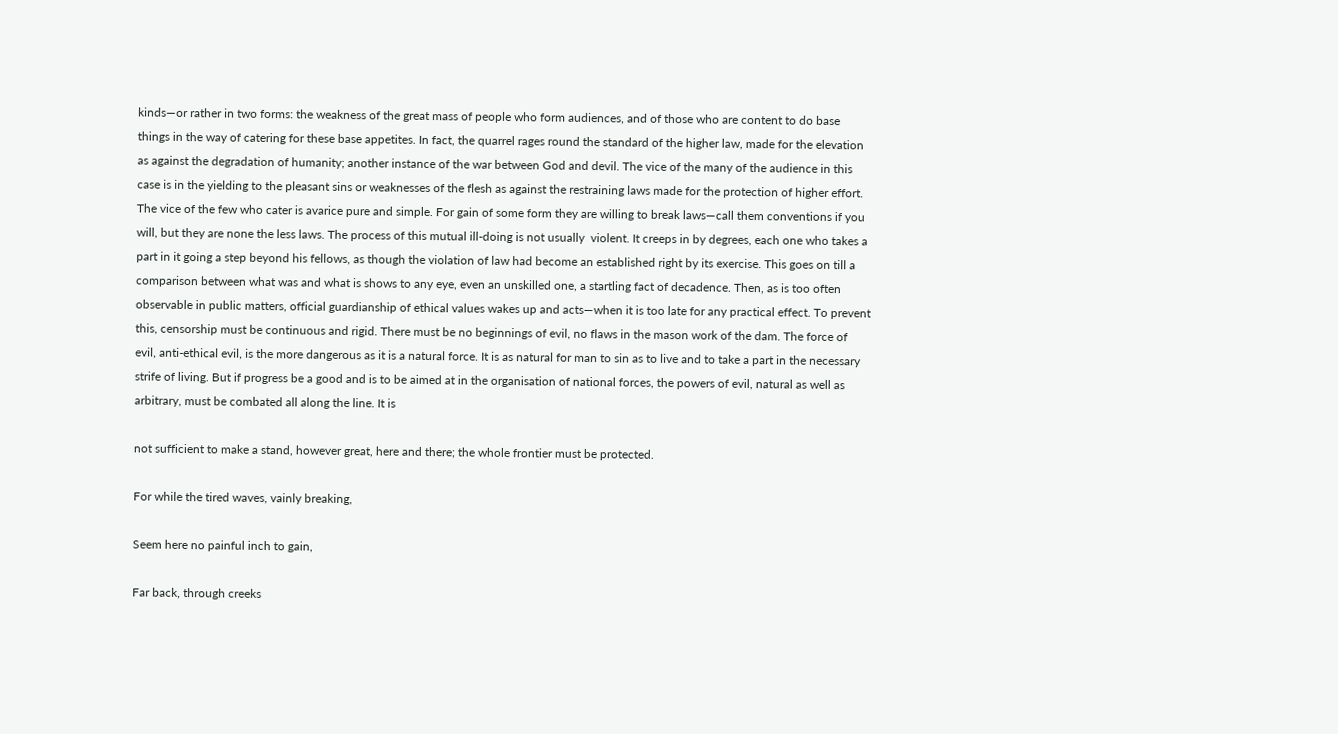kinds—or rather in two forms: the weakness of the great mass of people who form audiences, and of those who are content to do base things in the way of catering for these base appetites. In fact, the quarrel rages round the standard of the higher law, made for the elevation as against the degradation of humanity; another instance of the war between God and devil. The vice of the many of the audience in this case is in the yielding to the pleasant sins or weaknesses of the flesh as against the restraining laws made for the protection of higher effort. The vice of the few who cater is avarice pure and simple. For gain of some form they are willing to break laws—call them conventions if you will, but they are none the less laws. The process of this mutual ill-doing is not usually  violent. It creeps in by degrees, each one who takes a part in it going a step beyond his fellows, as though the violation of law had become an established right by its exercise. This goes on till a comparison between what was and what is shows to any eye, even an unskilled one, a startling fact of decadence. Then, as is too often observable in public matters, official guardianship of ethical values wakes up and acts—when it is too late for any practical effect. To prevent this, censorship must be continuous and rigid. There must be no beginnings of evil, no flaws in the mason work of the dam. The force of evil, anti-ethical evil, is the more dangerous as it is a natural force. It is as natural for man to sin as to live and to take a part in the necessary strife of living. But if progress be a good and is to be aimed at in the organisation of national forces, the powers of evil, natural as well as arbitrary, must be combated all along the line. It is

not sufficient to make a stand, however great, here and there; the whole frontier must be protected.

For while the tired waves, vainly breaking,

Seem here no painful inch to gain,

Far back, through creeks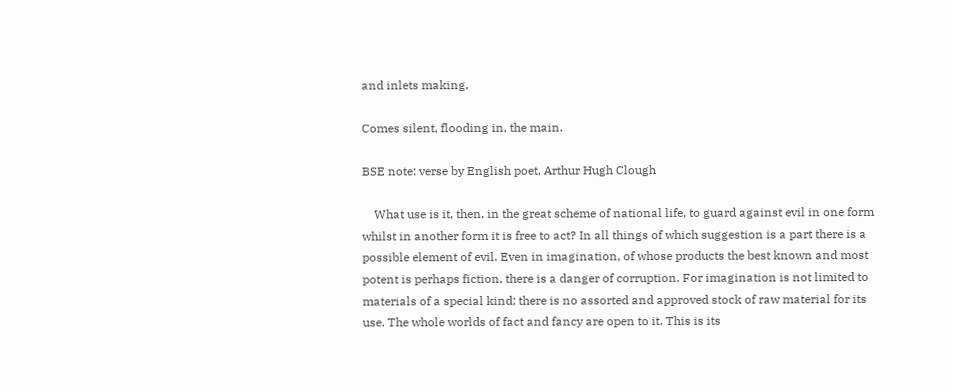and inlets making,

Comes silent, flooding in, the main.

BSE note: verse by English poet, Arthur Hugh Clough

    What use is it, then, in the great scheme of national life, to guard against evil in one form whilst in another form it is free to act? In all things of which suggestion is a part there is a possible element of evil. Even in imagination, of whose products the best known and most potent is perhaps fiction, there is a danger of corruption. For imagination is not limited to materials of a special kind; there is no assorted and approved stock of raw material for its use. The whole worlds of fact and fancy are open to it. This is its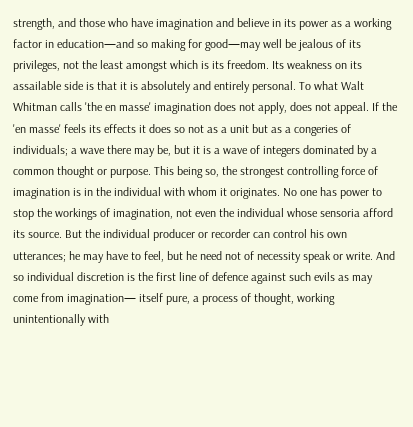strength, and those who have imagination and believe in its power as a working factor in education—and so making for good—may well be jealous of its privileges, not the least amongst which is its freedom. Its weakness on its assailable side is that it is absolutely and entirely personal. To what Walt Whitman calls 'the en masse' imagination does not apply, does not appeal. If the 'en masse' feels its effects it does so not as a unit but as a congeries of individuals; a wave there may be, but it is a wave of integers dominated by a common thought or purpose. This being so, the strongest controlling force of imagination is in the individual with whom it originates. No one has power to stop the workings of imagination, not even the individual whose sensoria afford its source. But the individual producer or recorder can control his own utterances; he may have to feel, but he need not of necessity speak or write. And so individual discretion is the first line of defence against such evils as may come from imagination— itself pure, a process of thought, working unintentionally with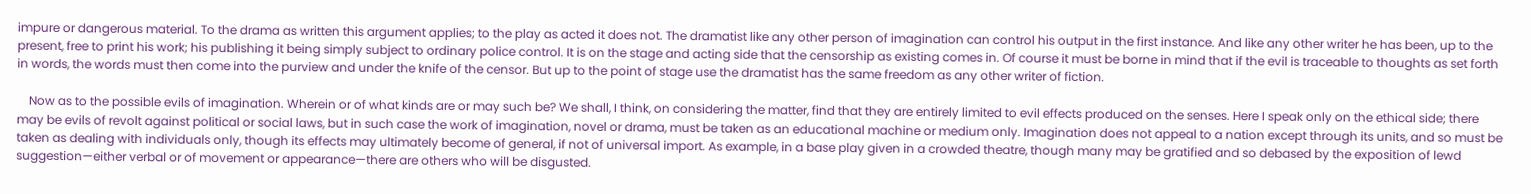impure or dangerous material. To the drama as written this argument applies; to the play as acted it does not. The dramatist like any other person of imagination can control his output in the first instance. And like any other writer he has been, up to the present, free to print his work; his publishing it being simply subject to ordinary police control. It is on the stage and acting side that the censorship as existing comes in. Of course it must be borne in mind that if the evil is traceable to thoughts as set forth in words, the words must then come into the purview and under the knife of the censor. But up to the point of stage use the dramatist has the same freedom as any other writer of fiction.

    Now as to the possible evils of imagination. Wherein or of what kinds are or may such be? We shall, I think, on considering the matter, find that they are entirely limited to evil effects produced on the senses. Here I speak only on the ethical side; there may be evils of revolt against political or social laws, but in such case the work of imagination, novel or drama, must be taken as an educational machine or medium only. Imagination does not appeal to a nation except through its units, and so must be taken as dealing with individuals only, though its effects may ultimately become of general, if not of universal import. As example, in a base play given in a crowded theatre, though many may be gratified and so debased by the exposition of lewd suggestion—either verbal or of movement or appearance—there are others who will be disgusted.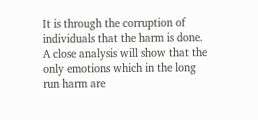It is through the corruption of individuals that the harm is done. A close analysis will show that the only emotions which in the long run harm are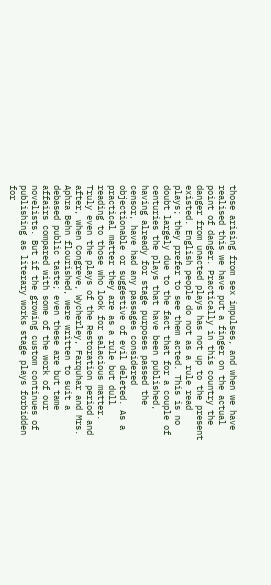those arising from sex impulses, and when we have realised this we have put a finger on the actual point of danger. Practically in this country the danger from unacted plays has not up to the present existed. English people do not as a rule read plays; they prefer to see them acted. This is no doubt largely due to the fact that for a couple of centuries the plays that have been published, having already for stage purposes passed the censor, have had any passages considered objectionable or suggestive of evil deleted. As a practical matter they are as a rule but dull reading to those who look for salacious matter. Truly even the plays of the Restoration period and after, when Congreve, Wycherley, Farquhar and Mrs. Aphra Behn flourished, were written to suit a debased public taste; even these are but tame affairs compared with some of the work of our novelists. But if the growing custom continues of publishing as literary works stage plays forbidden for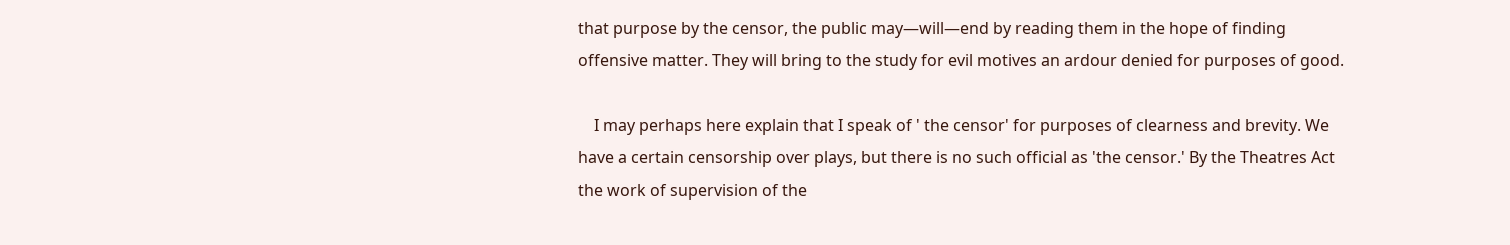that purpose by the censor, the public may—will—end by reading them in the hope of finding offensive matter. They will bring to the study for evil motives an ardour denied for purposes of good.

    I may perhaps here explain that I speak of ' the censor' for purposes of clearness and brevity. We have a certain censorship over plays, but there is no such official as 'the censor.' By the Theatres Act the work of supervision of the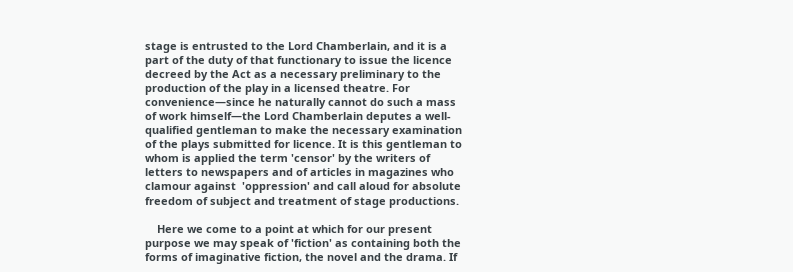stage is entrusted to the Lord Chamberlain, and it is a part of the duty of that functionary to issue the licence decreed by the Act as a necessary preliminary to the production of the play in a licensed theatre. For convenience—since he naturally cannot do such a mass of work himself—the Lord Chamberlain deputes a well-qualified gentleman to make the necessary examination of the plays submitted for licence. It is this gentleman to whom is applied the term 'censor' by the writers of letters to newspapers and of articles in magazines who clamour against  'oppression' and call aloud for absolute freedom of subject and treatment of stage productions.

    Here we come to a point at which for our present purpose we may speak of 'fiction' as containing both the forms of imaginative fiction, the novel and the drama. If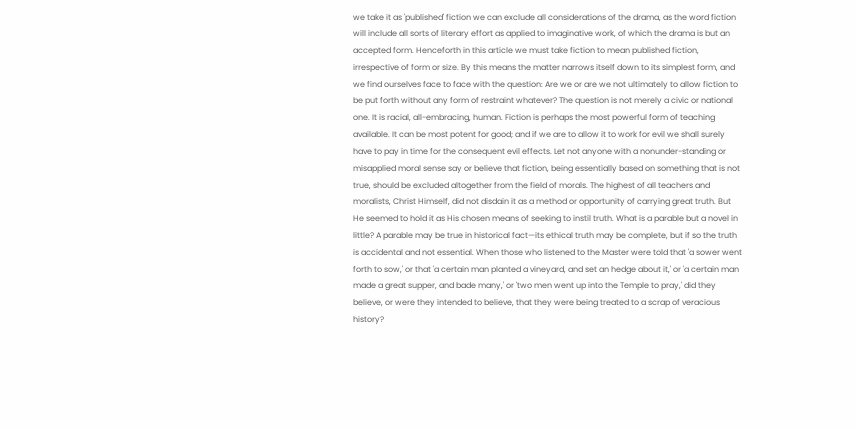we take it as 'published' fiction we can exclude all considerations of the drama, as the word fiction will include all sorts of literary effort as applied to imaginative work, of which the drama is but an accepted form. Henceforth in this article we must take fiction to mean published fiction, irrespective of form or size. By this means the matter narrows itself down to its simplest form, and we find ourselves face to face with the question: Are we or are we not ultimately to allow fiction to be put forth without any form of restraint whatever? The question is not merely a civic or national one. It is racial, all-embracing, human. Fiction is perhaps the most powerful form of teaching available. It can be most potent for good; and if we are to allow it to work for evil we shall surely have to pay in time for the consequent evil effects. Let not anyone with a nonunder-standing or misapplied moral sense say or believe that fiction, being essentially based on something that is not true, should be excluded altogether from the field of morals. The highest of all teachers and moralists, Christ Himself, did not disdain it as a method or opportunity of carrying great truth. But He seemed to hold it as His chosen means of seeking to instil truth. What is a parable but a novel in little? A parable may be true in historical fact—its ethical truth may be complete, but if so the truth is accidental and not essential. When those who listened to the Master were told that 'a sower went forth to sow,' or that 'a certain man planted a vineyard, and set an hedge about it,' or 'a certain man made a great supper, and bade many,' or 'two men went up into the Temple to pray,' did they believe, or were they intended to believe, that they were being treated to a scrap of veracious history?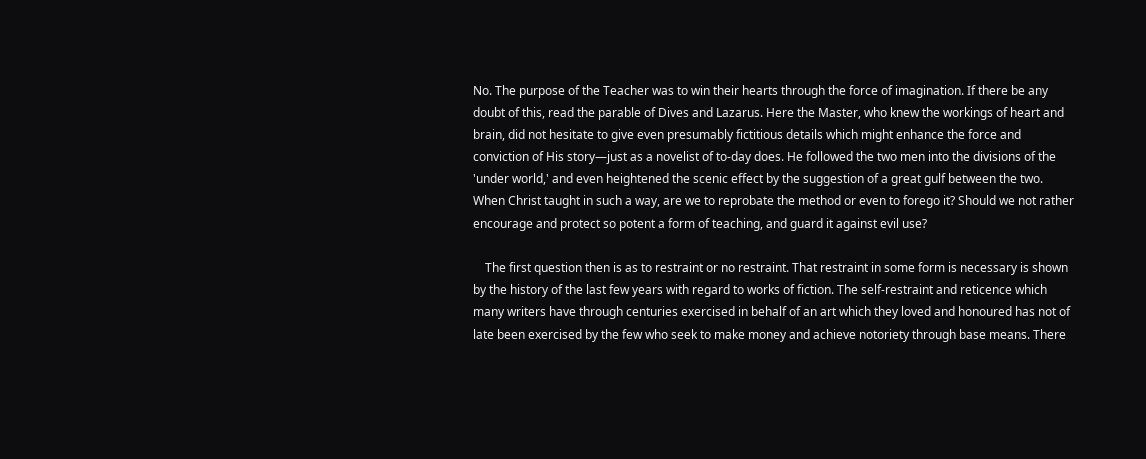No. The purpose of the Teacher was to win their hearts through the force of imagination. If there be any doubt of this, read the parable of Dives and Lazarus. Here the Master, who knew the workings of heart and brain, did not hesitate to give even presumably fictitious details which might enhance the force and conviction of His story—just as a novelist of to-day does. He followed the two men into the divisions of the 'under world,' and even heightened the scenic effect by the suggestion of a great gulf between the two. When Christ taught in such a way, are we to reprobate the method or even to forego it? Should we not rather encourage and protect so potent a form of teaching, and guard it against evil use?

    The first question then is as to restraint or no restraint. That restraint in some form is necessary is shown by the history of the last few years with regard to works of fiction. The self-restraint and reticence which many writers have through centuries exercised in behalf of an art which they loved and honoured has not of late been exercised by the few who seek to make money and achieve notoriety through base means. There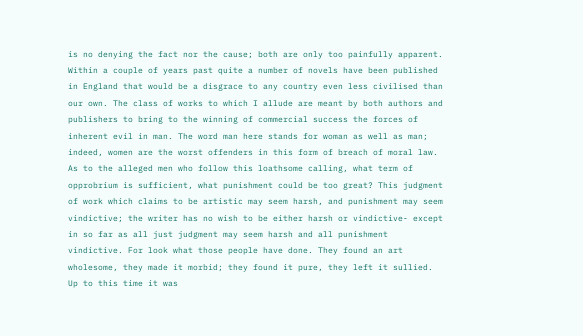is no denying the fact nor the cause; both are only too painfully apparent. Within a couple of years past quite a number of novels have been published in England that would be a disgrace to any country even less civilised than our own. The class of works to which I allude are meant by both authors and publishers to bring to the winning of commercial success the forces of inherent evil in man. The word man here stands for woman as well as man; indeed, women are the worst offenders in this form of breach of moral law. As to the alleged men who follow this loathsome calling, what term of opprobrium is sufficient, what punishment could be too great? This judgment of work which claims to be artistic may seem harsh, and punishment may seem vindictive; the writer has no wish to be either harsh or vindictive- except in so far as all just judgment may seem harsh and all punishment vindictive. For look what those people have done. They found an art wholesome, they made it morbid; they found it pure, they left it sullied. Up to this time it was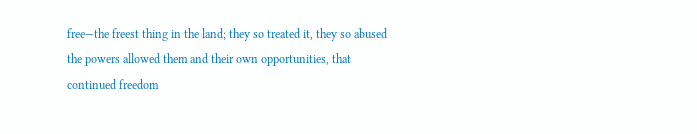free—the freest thing in the land; they so treated it, they so abused the powers allowed them and their own opportunities, that continued freedom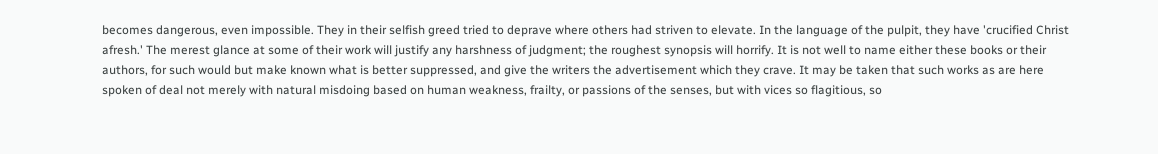becomes dangerous, even impossible. They in their selfish greed tried to deprave where others had striven to elevate. In the language of the pulpit, they have 'crucified Christ afresh.' The merest glance at some of their work will justify any harshness of judgment; the roughest synopsis will horrify. It is not well to name either these books or their authors, for such would but make known what is better suppressed, and give the writers the advertisement which they crave. It may be taken that such works as are here spoken of deal not merely with natural misdoing based on human weakness, frailty, or passions of the senses, but with vices so flagitious, so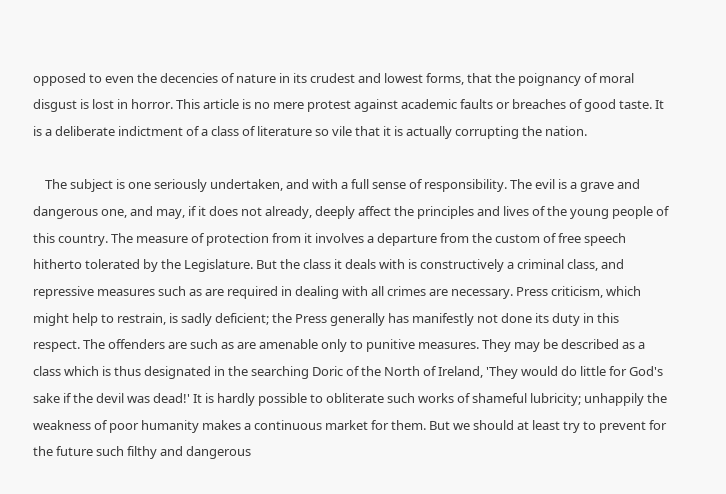opposed to even the decencies of nature in its crudest and lowest forms, that the poignancy of moral disgust is lost in horror. This article is no mere protest against academic faults or breaches of good taste. It is a deliberate indictment of a class of literature so vile that it is actually corrupting the nation.

    The subject is one seriously undertaken, and with a full sense of responsibility. The evil is a grave and dangerous one, and may, if it does not already, deeply affect the principles and lives of the young people of this country. The measure of protection from it involves a departure from the custom of free speech hitherto tolerated by the Legislature. But the class it deals with is constructively a criminal class, and repressive measures such as are required in dealing with all crimes are necessary. Press criticism, which might help to restrain, is sadly deficient; the Press generally has manifestly not done its duty in this respect. The offenders are such as are amenable only to punitive measures. They may be described as a class which is thus designated in the searching Doric of the North of Ireland, 'They would do little for God's sake if the devil was dead!' It is hardly possible to obliterate such works of shameful lubricity; unhappily the weakness of poor humanity makes a continuous market for them. But we should at least try to prevent for the future such filthy and dangerous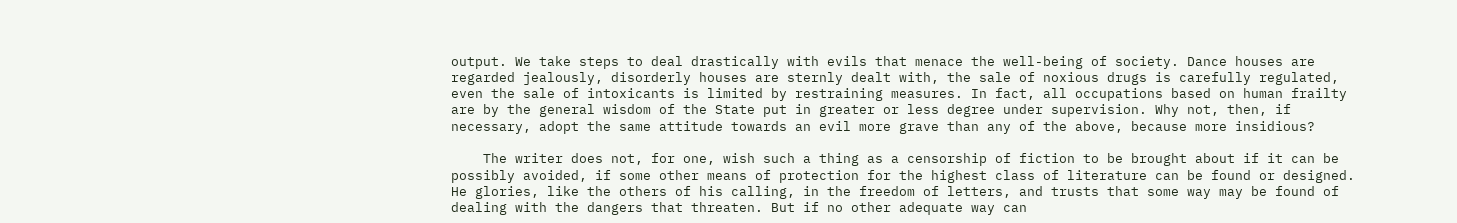output. We take steps to deal drastically with evils that menace the well-being of society. Dance houses are regarded jealously, disorderly houses are sternly dealt with, the sale of noxious drugs is carefully regulated, even the sale of intoxicants is limited by restraining measures. In fact, all occupations based on human frailty are by the general wisdom of the State put in greater or less degree under supervision. Why not, then, if necessary, adopt the same attitude towards an evil more grave than any of the above, because more insidious?

    The writer does not, for one, wish such a thing as a censorship of fiction to be brought about if it can be possibly avoided, if some other means of protection for the highest class of literature can be found or designed. He glories, like the others of his calling, in the freedom of letters, and trusts that some way may be found of dealing with the dangers that threaten. But if no other adequate way can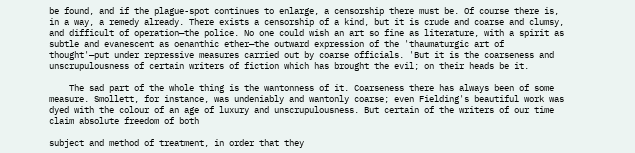be found, and if the plague-spot continues to enlarge, a censorship there must be. Of course there is, in a way, a remedy already. There exists a censorship of a kind, but it is crude and coarse and clumsy, and difficult of operation—the police. No one could wish an art so fine as literature, with a spirit as subtle and evanescent as oenanthic ether—the outward expression of the 'thaumaturgic art of thought'—put under repressive measures carried out by coarse officials. 'But it is the coarseness and unscrupulousness of certain writers of fiction which has brought the evil; on their heads be it.

    The sad part of the whole thing is the wantonness of it. Coarseness there has always been of some measure. Smollett, for instance, was undeniably and wantonly coarse; even Fielding's beautiful work was dyed with the colour of an age of luxury and unscrupulousness. But certain of the writers of our time claim absolute freedom of both

subject and method of treatment, in order that they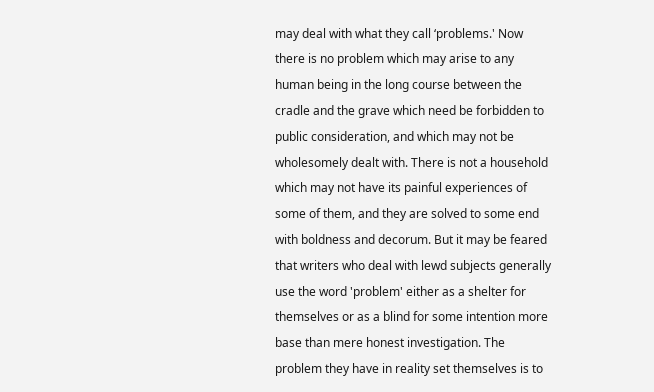may deal with what they call ‘problems.' Now there is no problem which may arise to any human being in the long course between the cradle and the grave which need be forbidden to public consideration, and which may not be wholesomely dealt with. There is not a household which may not have its painful experiences of some of them, and they are solved to some end with boldness and decorum. But it may be feared that writers who deal with lewd subjects generally use the word 'problem' either as a shelter for themselves or as a blind for some intention more base than mere honest investigation. The problem they have in reality set themselves is to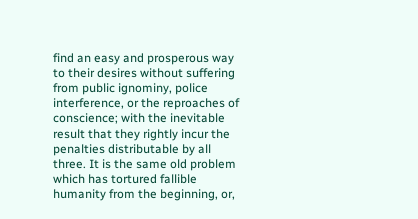find an easy and prosperous way to their desires without suffering from public ignominy, police interference, or the reproaches of conscience; with the inevitable result that they rightly incur the penalties distributable by all three. It is the same old problem which has tortured fallible humanity from the beginning, or,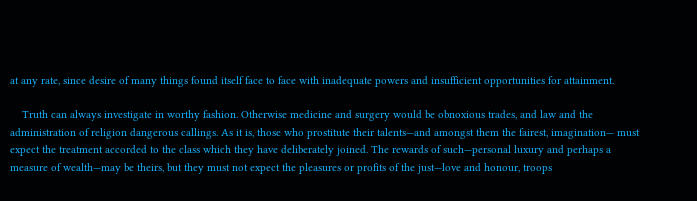at any rate, since desire of many things found itself face to face with inadequate powers and insufficient opportunities for attainment.

    Truth can always investigate in worthy fashion. Otherwise medicine and surgery would be obnoxious trades, and law and the administration of religion dangerous callings. As it is, those who prostitute their talents—and amongst them the fairest, imagination— must expect the treatment accorded to the class which they have deliberately joined. The rewards of such—personal luxury and perhaps a measure of wealth—may be theirs, but they must not expect the pleasures or profits of the just—love and honour, troops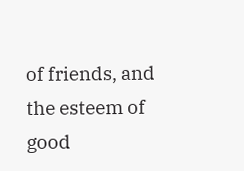of friends, and the esteem of good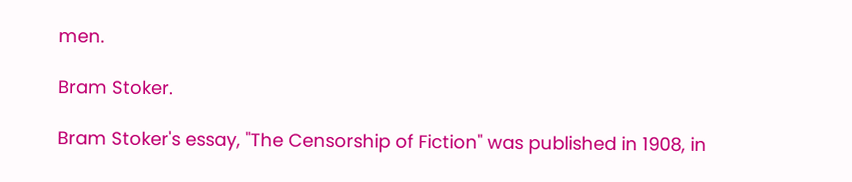men.

Bram Stoker.

Bram Stoker's essay, "The Censorship of Fiction" was published in 1908, in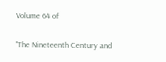Volume 64 of

"The Nineteenth Century and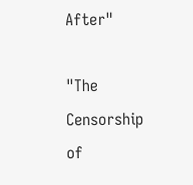After"

"The Censorship of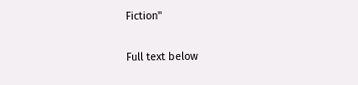Fiction"

Full text below